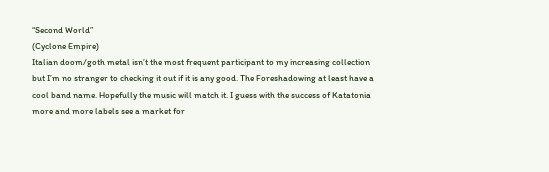“Second World”
(Cyclone Empire)
Italian doom/goth metal isn’t the most frequent participant to my increasing collection but I’m no stranger to checking it out if it is any good. The Foreshadowing at least have a cool band name. Hopefully the music will match it. I guess with the success of Katatonia more and more labels see a market for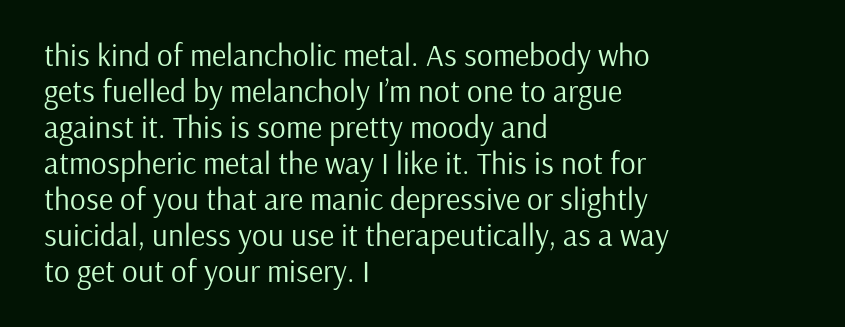this kind of melancholic metal. As somebody who gets fuelled by melancholy I’m not one to argue against it. This is some pretty moody and atmospheric metal the way I like it. This is not for those of you that are manic depressive or slightly suicidal, unless you use it therapeutically, as a way to get out of your misery. I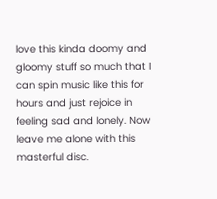love this kinda doomy and gloomy stuff so much that I can spin music like this for hours and just rejoice in feeling sad and lonely. Now leave me alone with this masterful disc.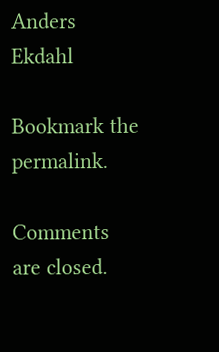Anders Ekdahl

Bookmark the permalink.

Comments are closed.